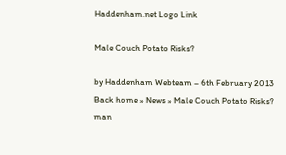Haddenham.net Logo Link

Male Couch Potato Risks?

by Haddenham Webteam – 6th February 2013
Back home » News » Male Couch Potato Risks?
man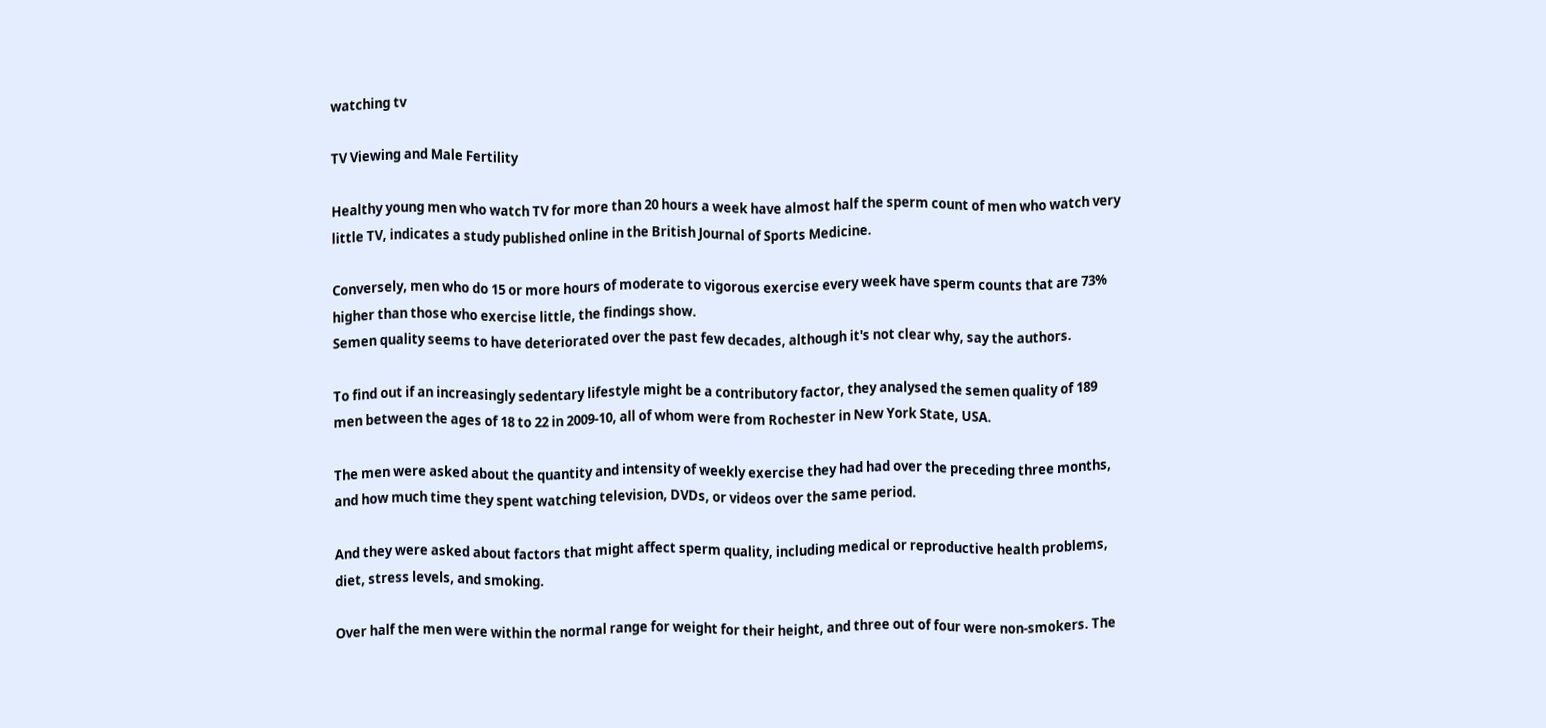watching tv

TV Viewing and Male Fertility

Healthy young men who watch TV for more than 20 hours a week have almost half the sperm count of men who watch very little TV, indicates a study published online in the British Journal of Sports Medicine.

Conversely, men who do 15 or more hours of moderate to vigorous exercise every week have sperm counts that are 73% higher than those who exercise little, the findings show.
Semen quality seems to have deteriorated over the past few decades, although it's not clear why, say the authors.

To find out if an increasingly sedentary lifestyle might be a contributory factor, they analysed the semen quality of 189 men between the ages of 18 to 22 in 2009-10, all of whom were from Rochester in New York State, USA.

The men were asked about the quantity and intensity of weekly exercise they had had over the preceding three months, and how much time they spent watching television, DVDs, or videos over the same period.

And they were asked about factors that might affect sperm quality, including medical or reproductive health problems, diet, stress levels, and smoking.

Over half the men were within the normal range for weight for their height, and three out of four were non-smokers. The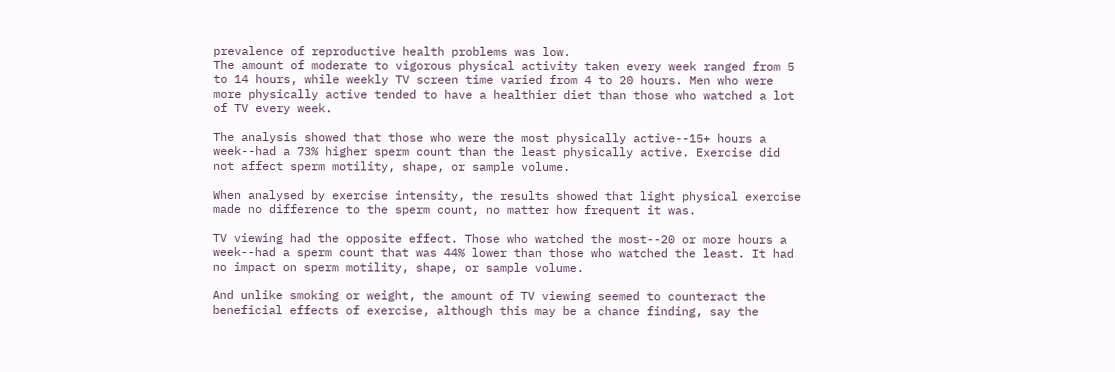prevalence of reproductive health problems was low.
The amount of moderate to vigorous physical activity taken every week ranged from 5 to 14 hours, while weekly TV screen time varied from 4 to 20 hours. Men who were more physically active tended to have a healthier diet than those who watched a lot of TV every week.

The analysis showed that those who were the most physically active--15+ hours a week--had a 73% higher sperm count than the least physically active. Exercise did not affect sperm motility, shape, or sample volume.

When analysed by exercise intensity, the results showed that light physical exercise made no difference to the sperm count, no matter how frequent it was.

TV viewing had the opposite effect. Those who watched the most--20 or more hours a week--had a sperm count that was 44% lower than those who watched the least. It had no impact on sperm motility, shape, or sample volume.

And unlike smoking or weight, the amount of TV viewing seemed to counteract the beneficial effects of exercise, although this may be a chance finding, say the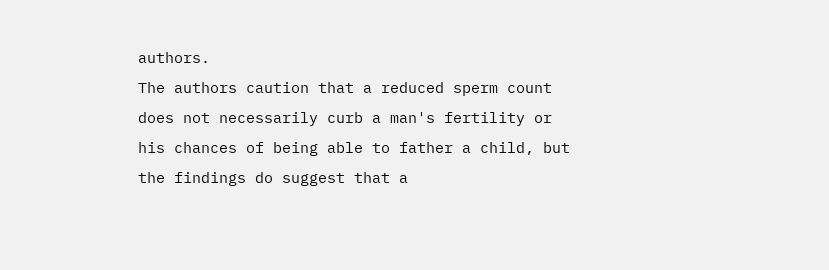authors.
The authors caution that a reduced sperm count does not necessarily curb a man's fertility or his chances of being able to father a child, but the findings do suggest that a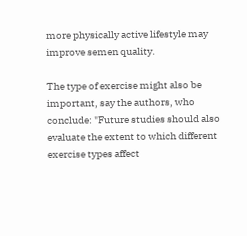more physically active lifestyle may improve semen quality.

The type of exercise might also be important, say the authors, who conclude: "Future studies should also evaluate the extent to which different exercise types affect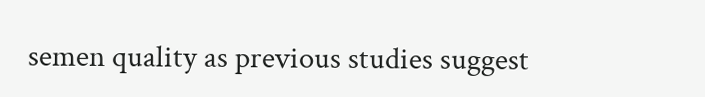semen quality as previous studies suggest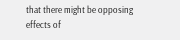that there might be opposing effects of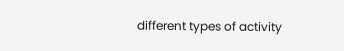different types of activity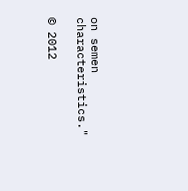on semen characteristics."

© 2012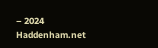– 2024 Haddenham.net